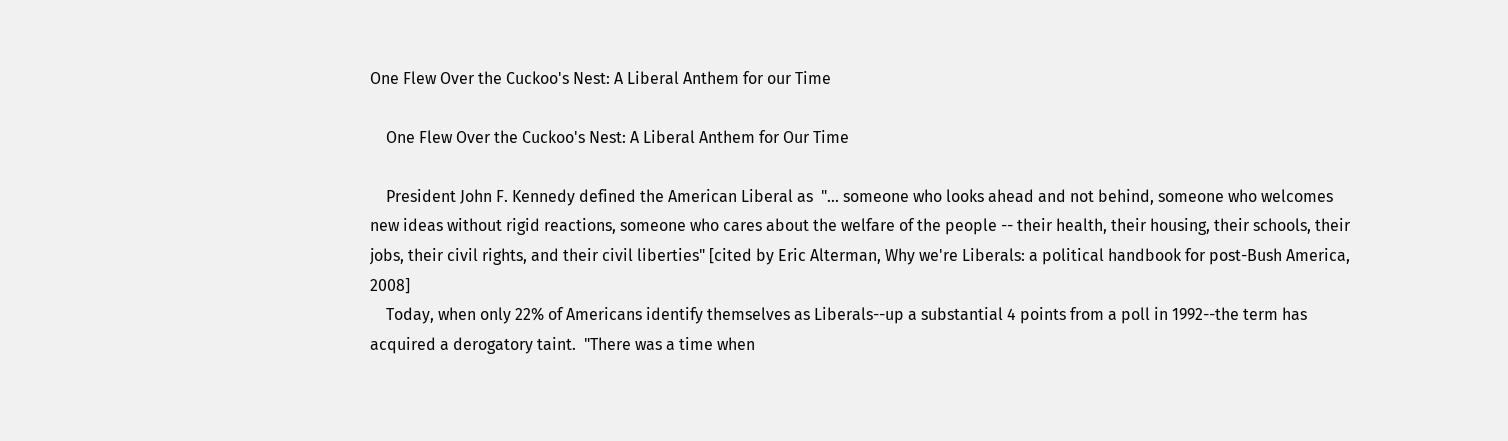One Flew Over the Cuckoo's Nest: A Liberal Anthem for our Time

    One Flew Over the Cuckoo's Nest: A Liberal Anthem for Our Time

    President John F. Kennedy defined the American Liberal as  "... someone who looks ahead and not behind, someone who welcomes new ideas without rigid reactions, someone who cares about the welfare of the people -- their health, their housing, their schools, their jobs, their civil rights, and their civil liberties" [cited by Eric Alterman, Why we're Liberals: a political handbook for post-Bush America, 2008]
    Today, when only 22% of Americans identify themselves as Liberals--up a substantial 4 points from a poll in 1992--the term has acquired a derogatory taint.  "There was a time when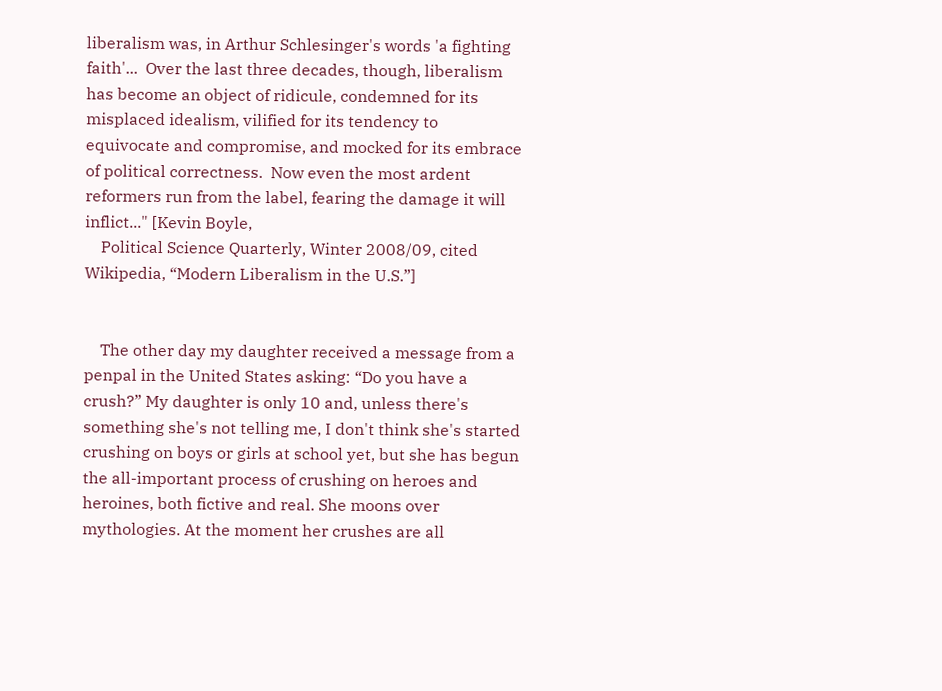liberalism was, in Arthur Schlesinger's words 'a fighting faith'...  Over the last three decades, though, liberalism has become an object of ridicule, condemned for its misplaced idealism, vilified for its tendency to equivocate and compromise, and mocked for its embrace of political correctness.  Now even the most ardent reformers run from the label, fearing the damage it will inflict..." [Kevin Boyle,
    Political Science Quarterly, Winter 2008/09, cited Wikipedia, “Modern Liberalism in the U.S.”]


    The other day my daughter received a message from a penpal in the United States asking: “Do you have a crush?” My daughter is only 10 and, unless there's something she's not telling me, I don't think she's started crushing on boys or girls at school yet, but she has begun the all-important process of crushing on heroes and heroines, both fictive and real. She moons over mythologies. At the moment her crushes are all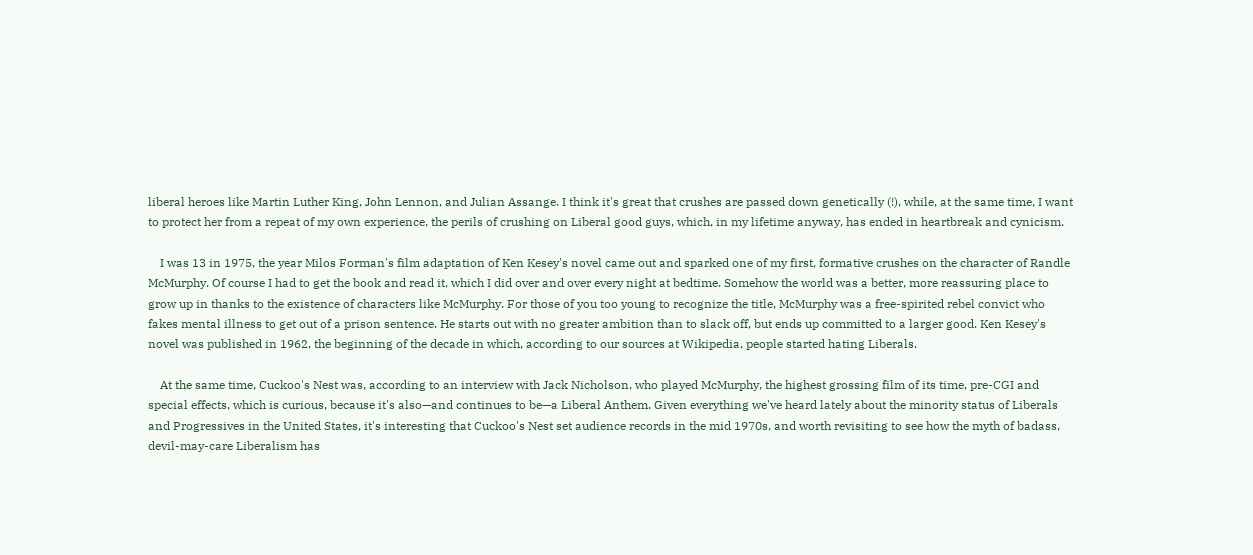liberal heroes like Martin Luther King, John Lennon, and Julian Assange. I think it's great that crushes are passed down genetically (!), while, at the same time, I want to protect her from a repeat of my own experience, the perils of crushing on Liberal good guys, which, in my lifetime anyway, has ended in heartbreak and cynicism.

    I was 13 in 1975, the year Milos Forman's film adaptation of Ken Kesey's novel came out and sparked one of my first, formative crushes on the character of Randle McMurphy. Of course I had to get the book and read it, which I did over and over every night at bedtime. Somehow the world was a better, more reassuring place to grow up in thanks to the existence of characters like McMurphy. For those of you too young to recognize the title, McMurphy was a free-spirited rebel convict who fakes mental illness to get out of a prison sentence. He starts out with no greater ambition than to slack off, but ends up committed to a larger good. Ken Kesey's novel was published in 1962, the beginning of the decade in which, according to our sources at Wikipedia, people started hating Liberals.

    At the same time, Cuckoo's Nest was, according to an interview with Jack Nicholson, who played McMurphy, the highest grossing film of its time, pre-CGI and special effects, which is curious, because it's also—and continues to be—a Liberal Anthem. Given everything we've heard lately about the minority status of Liberals and Progressives in the United States, it's interesting that Cuckoo's Nest set audience records in the mid 1970s, and worth revisiting to see how the myth of badass, devil-may-care Liberalism has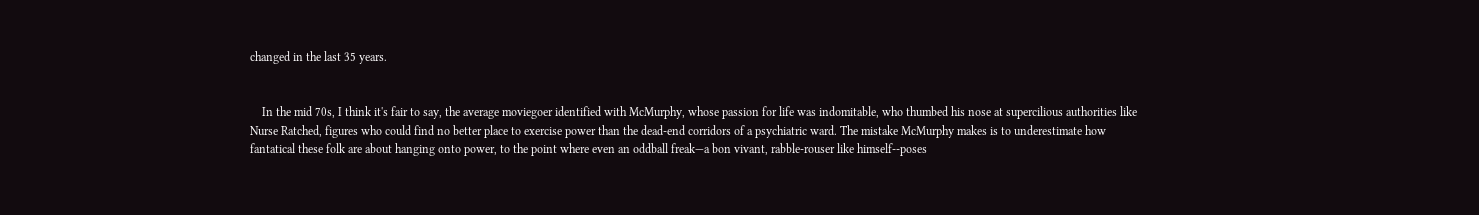changed in the last 35 years.


    In the mid 70s, I think it's fair to say, the average moviegoer identified with McMurphy, whose passion for life was indomitable, who thumbed his nose at supercilious authorities like Nurse Ratched, figures who could find no better place to exercise power than the dead-end corridors of a psychiatric ward. The mistake McMurphy makes is to underestimate how fantatical these folk are about hanging onto power, to the point where even an oddball freak—a bon vivant, rabble-rouser like himself--poses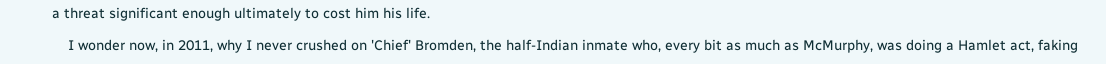a threat significant enough ultimately to cost him his life.

    I wonder now, in 2011, why I never crushed on 'Chief' Bromden, the half-Indian inmate who, every bit as much as McMurphy, was doing a Hamlet act, faking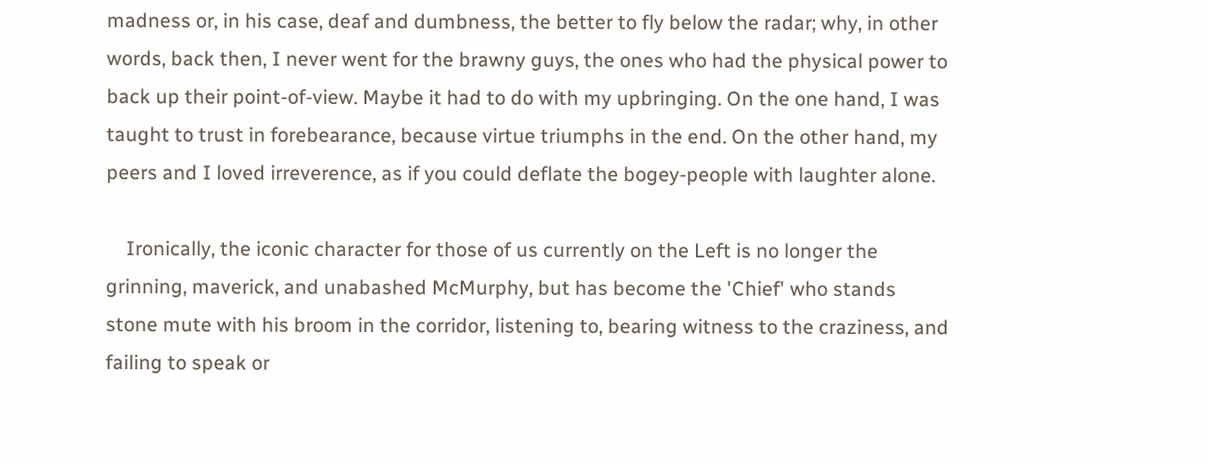madness or, in his case, deaf and dumbness, the better to fly below the radar; why, in other words, back then, I never went for the brawny guys, the ones who had the physical power to back up their point-of-view. Maybe it had to do with my upbringing. On the one hand, I was taught to trust in forebearance, because virtue triumphs in the end. On the other hand, my peers and I loved irreverence, as if you could deflate the bogey-people with laughter alone.

    Ironically, the iconic character for those of us currently on the Left is no longer the grinning, maverick, and unabashed McMurphy, but has become the 'Chief' who stands stone mute with his broom in the corridor, listening to, bearing witness to the craziness, and failing to speak or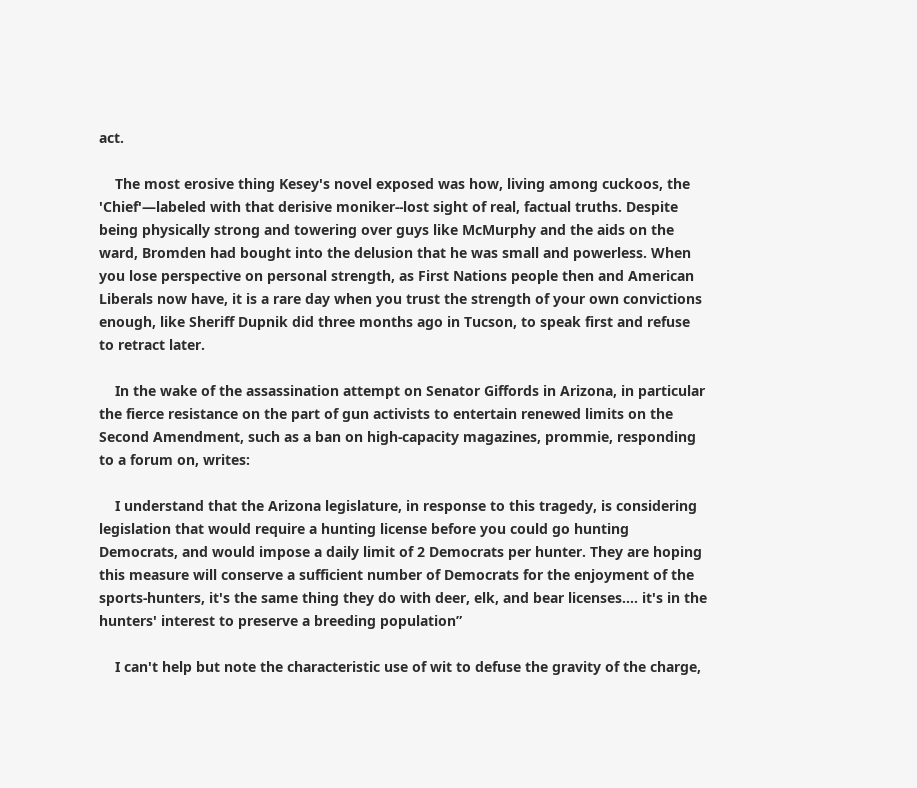act.

    The most erosive thing Kesey's novel exposed was how, living among cuckoos, the 'Chief'—labeled with that derisive moniker--lost sight of real, factual truths. Despite being physically strong and towering over guys like McMurphy and the aids on the ward, Bromden had bought into the delusion that he was small and powerless. When you lose perspective on personal strength, as First Nations people then and American Liberals now have, it is a rare day when you trust the strength of your own convictions enough, like Sheriff Dupnik did three months ago in Tucson, to speak first and refuse to retract later.

    In the wake of the assassination attempt on Senator Giffords in Arizona, in particular the fierce resistance on the part of gun activists to entertain renewed limits on the Second Amendment, such as a ban on high-capacity magazines, prommie, responding to a forum on, writes:

    I understand that the Arizona legislature, in response to this tragedy, is considering legislation that would require a hunting license before you could go hunting Democrats, and would impose a daily limit of 2 Democrats per hunter. They are hoping this measure will conserve a sufficient number of Democrats for the enjoyment of the sports-hunters, it's the same thing they do with deer, elk, and bear licenses.... it's in the hunters' interest to preserve a breeding population”

    I can't help but note the characteristic use of wit to defuse the gravity of the charge,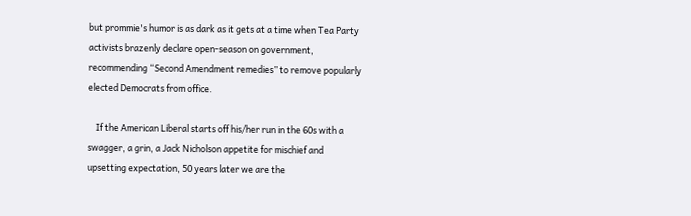but prommie's humor is as dark as it gets at a time when Tea Party activists brazenly declare open-season on government, recommending “Second Amendment remedies” to remove popularly elected Democrats from office.

    If the American Liberal starts off his/her run in the 60s with a swagger, a grin, a Jack Nicholson appetite for mischief and upsetting expectation, 50 years later we are the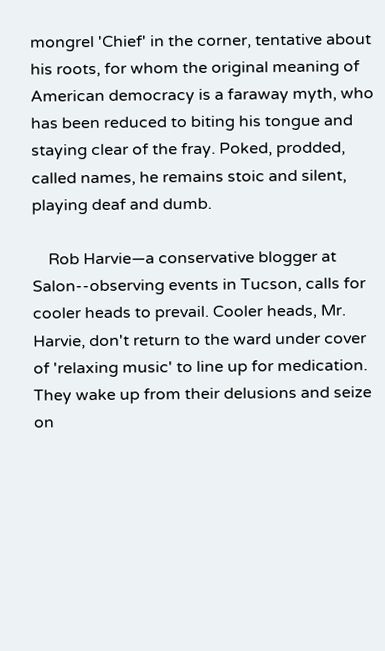mongrel 'Chief' in the corner, tentative about his roots, for whom the original meaning of American democracy is a faraway myth, who has been reduced to biting his tongue and staying clear of the fray. Poked, prodded, called names, he remains stoic and silent, playing deaf and dumb.

    Rob Harvie—a conservative blogger at Salon--observing events in Tucson, calls for cooler heads to prevail. Cooler heads, Mr. Harvie, don't return to the ward under cover of 'relaxing music' to line up for medication.  They wake up from their delusions and seize on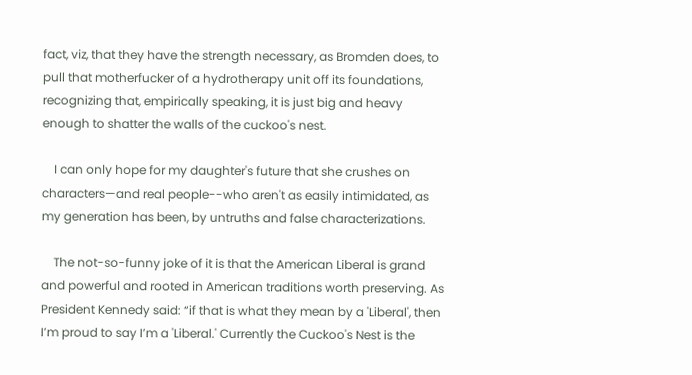fact, viz, that they have the strength necessary, as Bromden does, to pull that motherfucker of a hydrotherapy unit off its foundations, recognizing that, empirically speaking, it is just big and heavy enough to shatter the walls of the cuckoo's nest.

    I can only hope for my daughter's future that she crushes on characters—and real people--who aren't as easily intimidated, as my generation has been, by untruths and false characterizations.

    The not-so-funny joke of it is that the American Liberal is grand and powerful and rooted in American traditions worth preserving. As President Kennedy said: “if that is what they mean by a 'Liberal', then I’m proud to say I’m a 'Liberal.' Currently the Cuckoo's Nest is the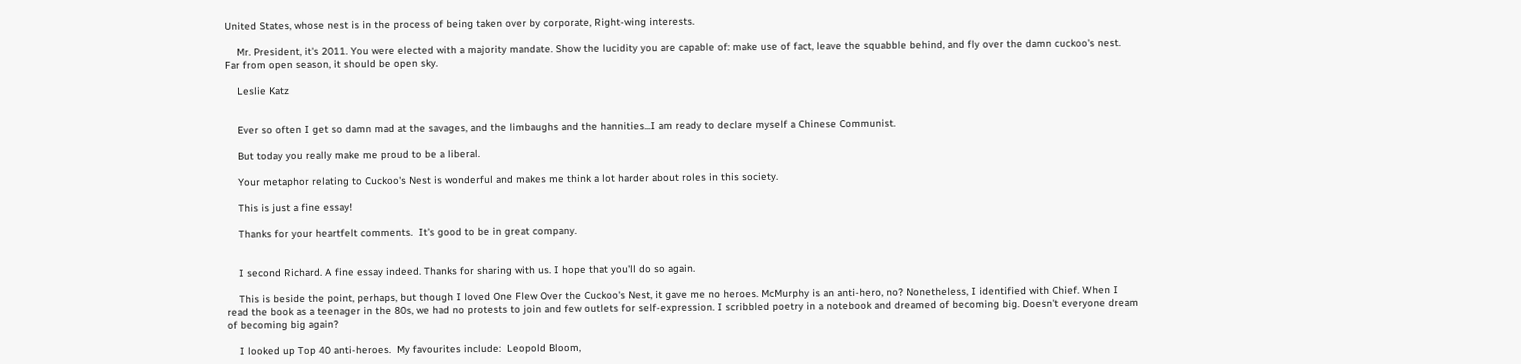United States, whose nest is in the process of being taken over by corporate, Right-wing interests.

    Mr. President, it's 2011. You were elected with a majority mandate. Show the lucidity you are capable of: make use of fact, leave the squabble behind, and fly over the damn cuckoo's nest. Far from open season, it should be open sky.

    Leslie Katz


    Ever so often I get so damn mad at the savages, and the limbaughs and the hannities...I am ready to declare myself a Chinese Communist.

    But today you really make me proud to be a liberal.

    Your metaphor relating to Cuckoo's Nest is wonderful and makes me think a lot harder about roles in this society.

    This is just a fine essay!

    Thanks for your heartfelt comments.  It's good to be in great company.


    I second Richard. A fine essay indeed. Thanks for sharing with us. I hope that you'll do so again.

    This is beside the point, perhaps, but though I loved One Flew Over the Cuckoo's Nest, it gave me no heroes. McMurphy is an anti-hero, no? Nonetheless, I identified with Chief. When I read the book as a teenager in the 80s, we had no protests to join and few outlets for self-expression. I scribbled poetry in a notebook and dreamed of becoming big. Doesn't everyone dream of becoming big again?

    I looked up Top 40 anti-heroes.  My favourites include:  Leopold Bloom,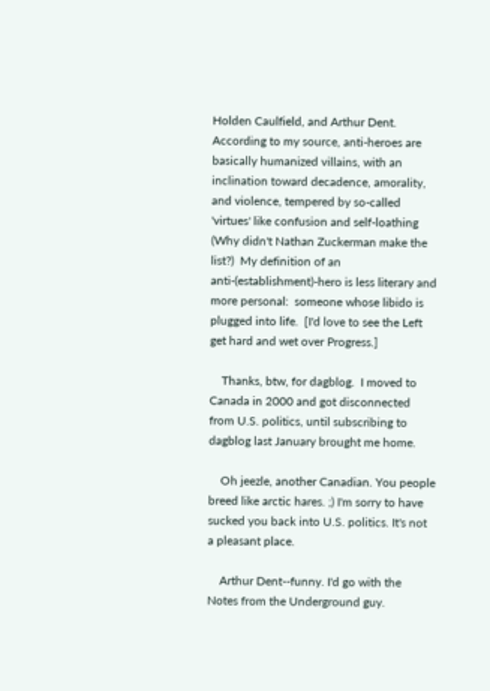Holden Caulfield, and Arthur Dent.  According to my source, anti-heroes are basically humanized villains, with an inclination toward decadence, amorality, and violence, tempered by so-called 'virtues' like confusion and self-loathing (Why didn't Nathan Zuckerman make the list?)  My definition of an anti-(establishment)-hero is less literary and more personal:  someone whose libido is plugged into life.  [I'd love to see the Left get hard and wet over Progress.]

    Thanks, btw, for dagblog.  I moved to Canada in 2000 and got disconnected from U.S. politics, until subscribing to dagblog last January brought me home.

    Oh jeezle, another Canadian. You people breed like arctic hares. ;) I'm sorry to have sucked you back into U.S. politics. It's not a pleasant place.

    Arthur Dent--funny. I'd go with the Notes from the Underground guy.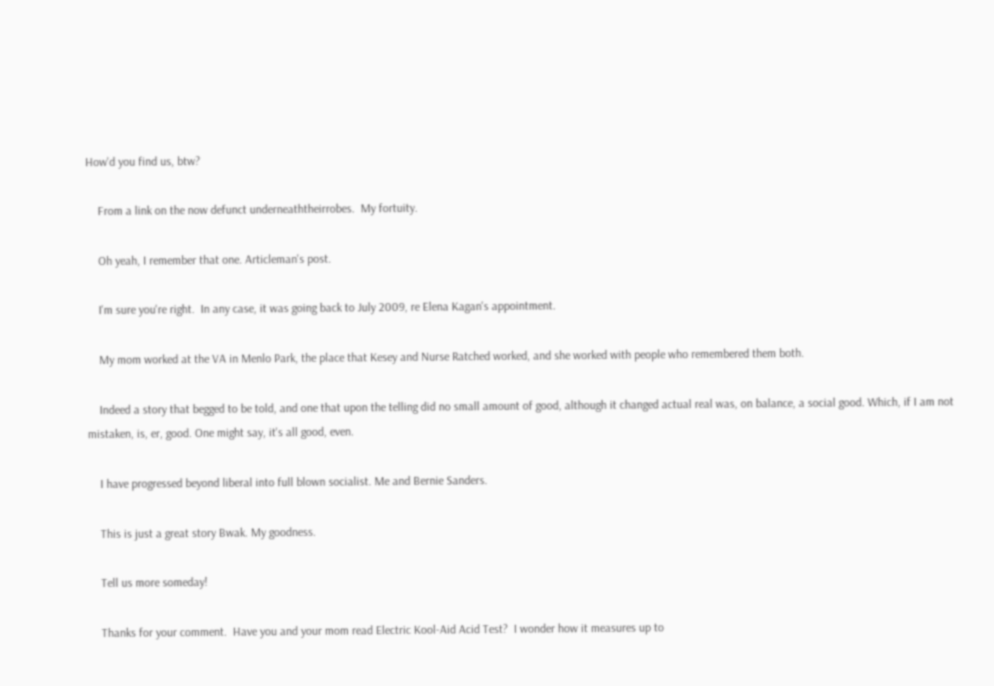How'd you find us, btw?

    From a link on the now defunct underneaththeirrobes.  My fortuity.

    Oh yeah, I remember that one. Articleman's post.

    I'm sure you're right.  In any case, it was going back to July 2009, re Elena Kagan's appointment.

    My mom worked at the VA in Menlo Park, the place that Kesey and Nurse Ratched worked, and she worked with people who remembered them both.

    Indeed a story that begged to be told, and one that upon the telling did no small amount of good, although it changed actual real was, on balance, a social good. Which, if I am not mistaken, is, er, good. One might say, it's all good, even.

    I have progressed beyond liberal into full blown socialist. Me and Bernie Sanders.

    This is just a great story Bwak. My goodness.

    Tell us more someday!

    Thanks for your comment.  Have you and your mom read Electric Kool-Aid Acid Test?  I wonder how it measures up to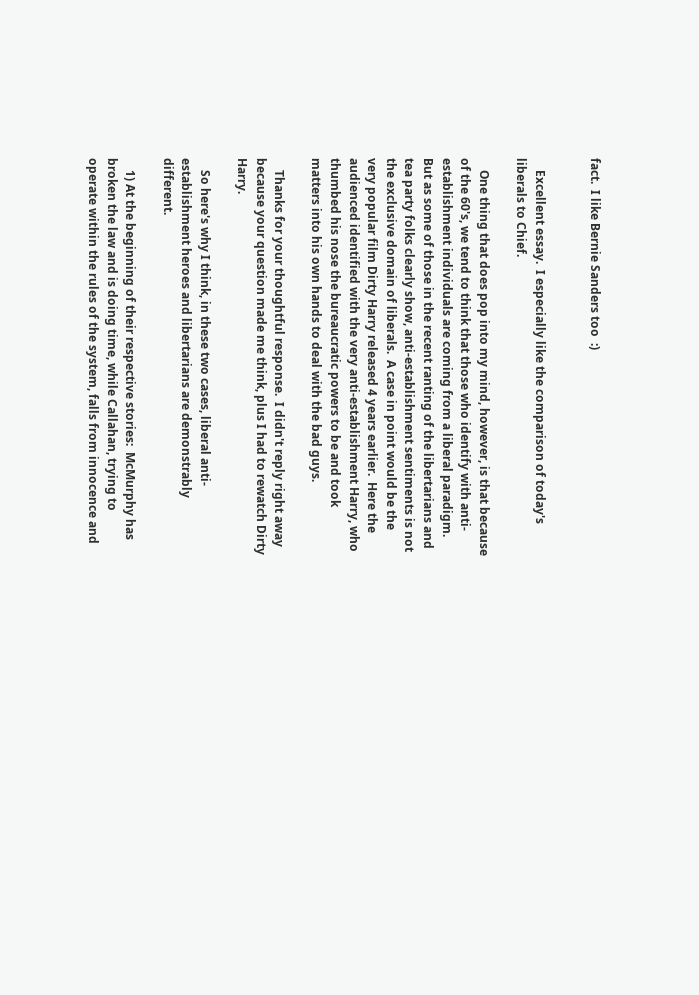fact.  I like Bernie Sanders too  :)


    Excellent essay.  I especially like the comparison of today's liberals to Chief.

    One thing that does pop into my mind, however, is that because of the 60's, we tend to think that those who identify with anti-establishment individuals are coming from a liberal paradigm.  But as some of those in the recent ranting of the libertarians and tea party folks clearly show, anti-establishment sentiments is not the exclusive domain of liberals.  A case in point would be the very popular film Dirty Harry released 4 years earlier.  Here the audienced identified with the very anti-establishment Harry, who thumbed his nose the bureaucratic powers to be and took matters into his own hands to deal with the bad guys.

    Thanks for your thoughtful response.  I didn't reply right away because your question made me think, plus I had to rewatch Dirty Harry.

    So here's why I think, in these two cases, liberal anti-establishment heroes and libertarians are demonstrably different.

    1) At the beginning of their respective stories:  McMurphy has broken the law and is doing time, while Callahan, trying to operate within the rules of the system, falls from innocence and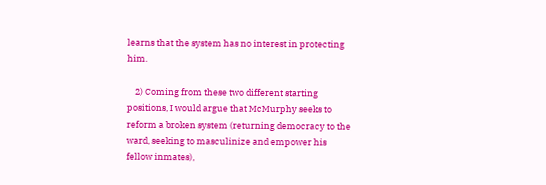learns that the system has no interest in protecting him.

    2) Coming from these two different starting positions, I would argue that McMurphy seeks to reform a broken system (returning democracy to the ward, seeking to masculinize and empower his fellow inmates),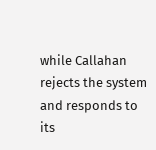while Callahan rejects the system and responds to its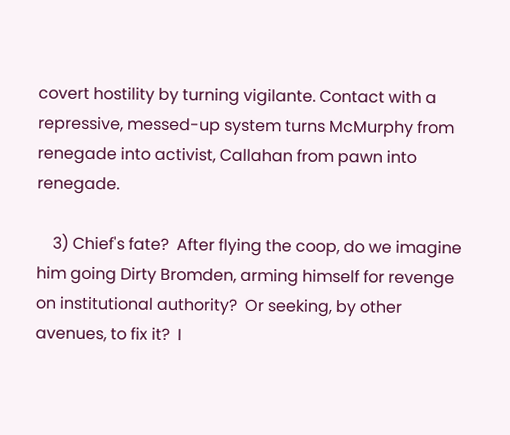covert hostility by turning vigilante. Contact with a repressive, messed-up system turns McMurphy from renegade into activist, Callahan from pawn into renegade.

    3) Chief's fate?  After flying the coop, do we imagine him going Dirty Bromden, arming himself for revenge on institutional authority?  Or seeking, by other avenues, to fix it?  I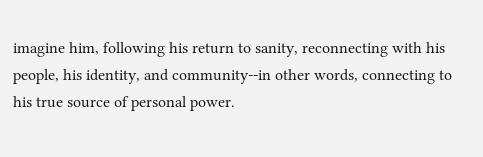imagine him, following his return to sanity, reconnecting with his people, his identity, and community--in other words, connecting to his true source of personal power.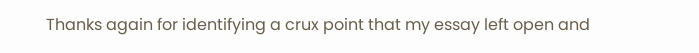Thanks again for identifying a crux point that my essay left open and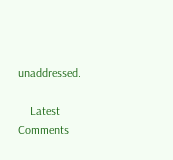unaddressed.

    Latest Comments